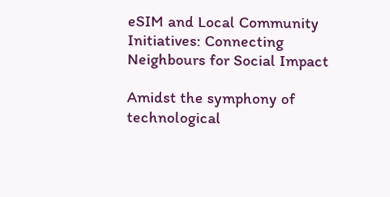eSIM and Local Community Initiatives: Connecting Neighbours for Social Impact

Amidst the symphony of technological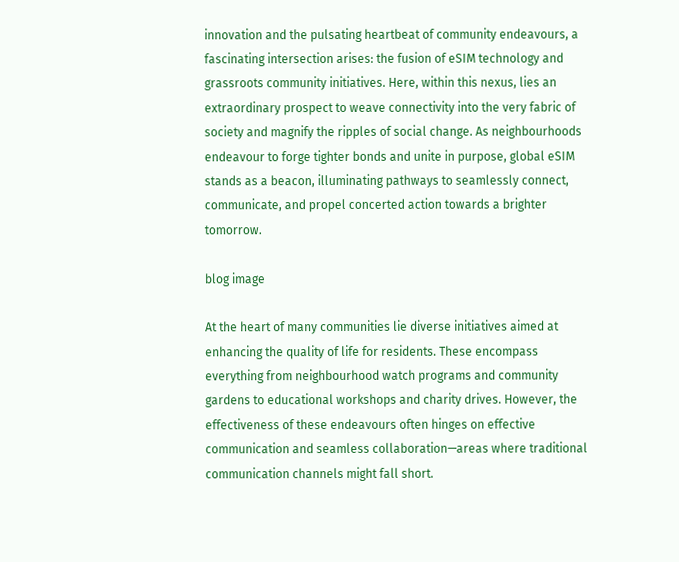innovation and the pulsating heartbeat of community endeavours, a fascinating intersection arises: the fusion of eSIM technology and grassroots community initiatives. Here, within this nexus, lies an extraordinary prospect to weave connectivity into the very fabric of society and magnify the ripples of social change. As neighbourhoods endeavour to forge tighter bonds and unite in purpose, global eSIM stands as a beacon, illuminating pathways to seamlessly connect, communicate, and propel concerted action towards a brighter tomorrow.

blog image

At the heart of many communities lie diverse initiatives aimed at enhancing the quality of life for residents. These encompass everything from neighbourhood watch programs and community gardens to educational workshops and charity drives. However, the effectiveness of these endeavours often hinges on effective communication and seamless collaboration—areas where traditional communication channels might fall short.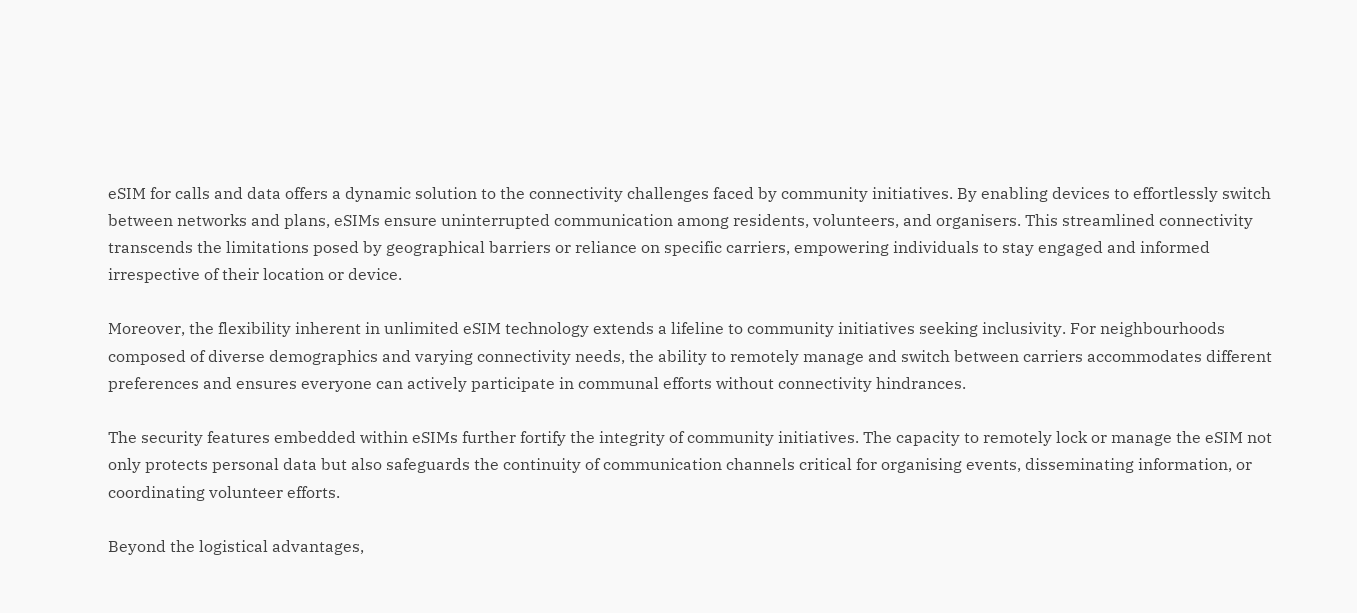eSIM for calls and data offers a dynamic solution to the connectivity challenges faced by community initiatives. By enabling devices to effortlessly switch between networks and plans, eSIMs ensure uninterrupted communication among residents, volunteers, and organisers. This streamlined connectivity transcends the limitations posed by geographical barriers or reliance on specific carriers, empowering individuals to stay engaged and informed irrespective of their location or device.

Moreover, the flexibility inherent in unlimited eSIM technology extends a lifeline to community initiatives seeking inclusivity. For neighbourhoods composed of diverse demographics and varying connectivity needs, the ability to remotely manage and switch between carriers accommodates different preferences and ensures everyone can actively participate in communal efforts without connectivity hindrances.

The security features embedded within eSIMs further fortify the integrity of community initiatives. The capacity to remotely lock or manage the eSIM not only protects personal data but also safeguards the continuity of communication channels critical for organising events, disseminating information, or coordinating volunteer efforts.

Beyond the logistical advantages,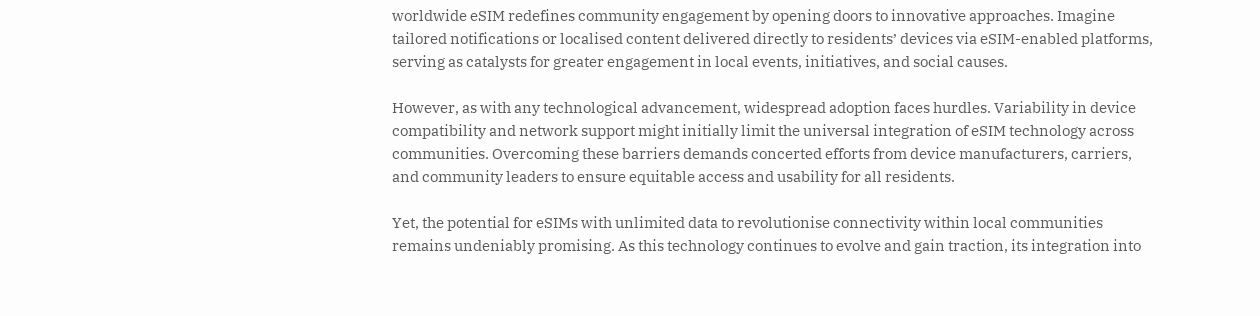worldwide eSIM redefines community engagement by opening doors to innovative approaches. Imagine tailored notifications or localised content delivered directly to residents’ devices via eSIM-enabled platforms, serving as catalysts for greater engagement in local events, initiatives, and social causes.

However, as with any technological advancement, widespread adoption faces hurdles. Variability in device compatibility and network support might initially limit the universal integration of eSIM technology across communities. Overcoming these barriers demands concerted efforts from device manufacturers, carriers, and community leaders to ensure equitable access and usability for all residents.

Yet, the potential for eSIMs with unlimited data to revolutionise connectivity within local communities remains undeniably promising. As this technology continues to evolve and gain traction, its integration into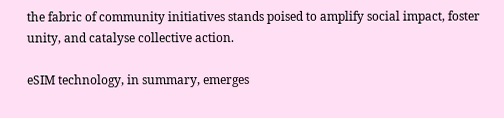the fabric of community initiatives stands poised to amplify social impact, foster unity, and catalyse collective action.

eSIM technology, in summary, emerges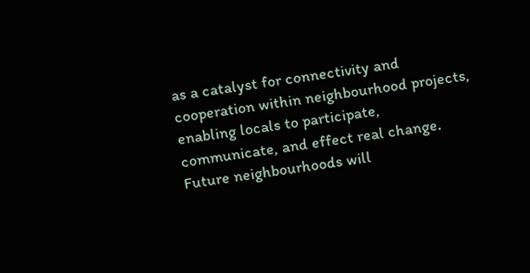as a catalyst for connectivity and cooperation within neighbourhood projects, enabling locals to participate, communicate, and effect real change. Future neighbourhoods will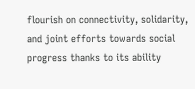flourish on connectivity, solidarity, and joint efforts towards social progress thanks to its ability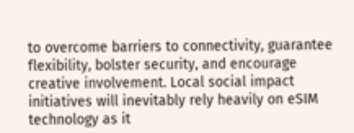to overcome barriers to connectivity, guarantee flexibility, bolster security, and encourage creative involvement. Local social impact initiatives will inevitably rely heavily on eSIM technology as it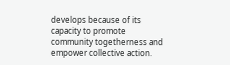develops because of its capacity to promote community togetherness and empower collective action.